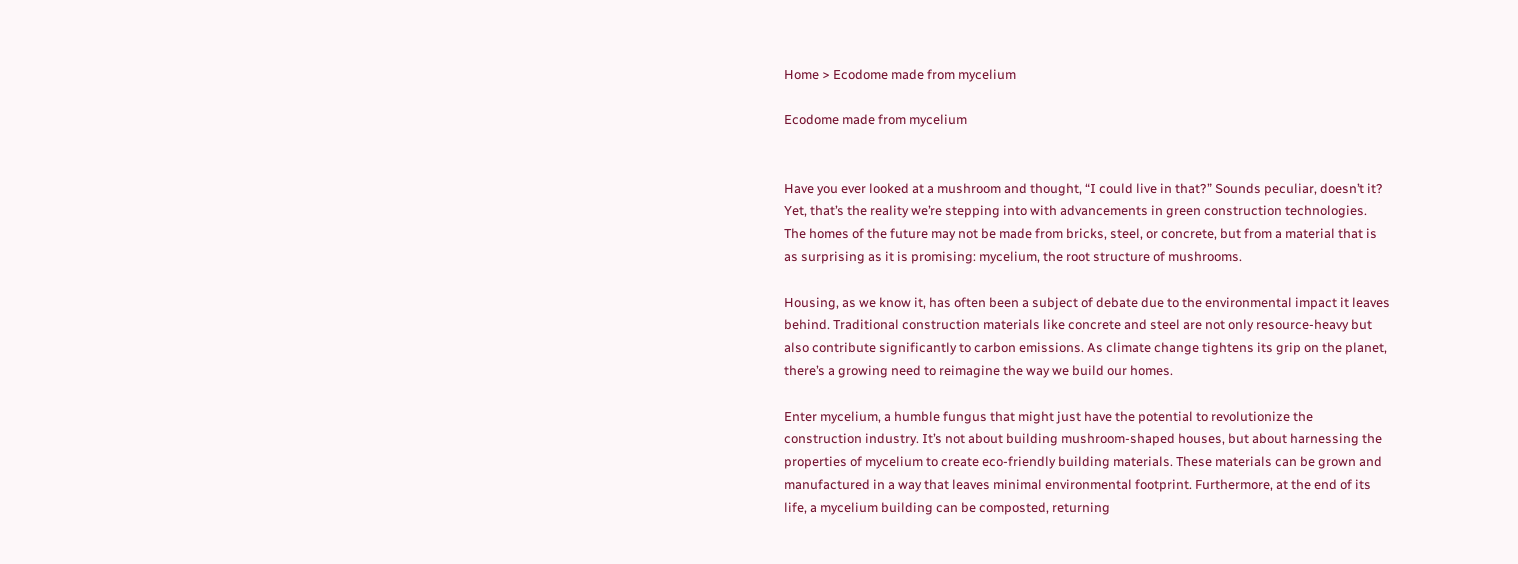Home > Ecodome made from mycelium

Ecodome made from mycelium


Have you ever looked at a mushroom and thought, “I could live in that?” Sounds peculiar, doesn’t it? Yet, that’s the reality we’re stepping into with advancements in green construction technologies. The homes of the future may not be made from bricks, steel, or concrete, but from a material that is as surprising as it is promising: mycelium, the root structure of mushrooms.

Housing, as we know it, has often been a subject of debate due to the environmental impact it leaves behind. Traditional construction materials like concrete and steel are not only resource-heavy but also contribute significantly to carbon emissions. As climate change tightens its grip on the planet, there’s a growing need to reimagine the way we build our homes.

Enter mycelium, a humble fungus that might just have the potential to revolutionize the construction industry. It’s not about building mushroom-shaped houses, but about harnessing the properties of mycelium to create eco-friendly building materials. These materials can be grown and manufactured in a way that leaves minimal environmental footprint. Furthermore, at the end of its life, a mycelium building can be composted, returning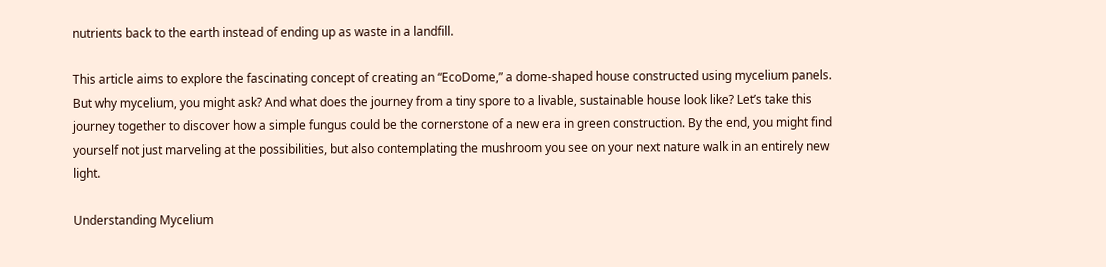nutrients back to the earth instead of ending up as waste in a landfill.

This article aims to explore the fascinating concept of creating an “EcoDome,” a dome-shaped house constructed using mycelium panels. But why mycelium, you might ask? And what does the journey from a tiny spore to a livable, sustainable house look like? Let’s take this journey together to discover how a simple fungus could be the cornerstone of a new era in green construction. By the end, you might find yourself not just marveling at the possibilities, but also contemplating the mushroom you see on your next nature walk in an entirely new light.

Understanding Mycelium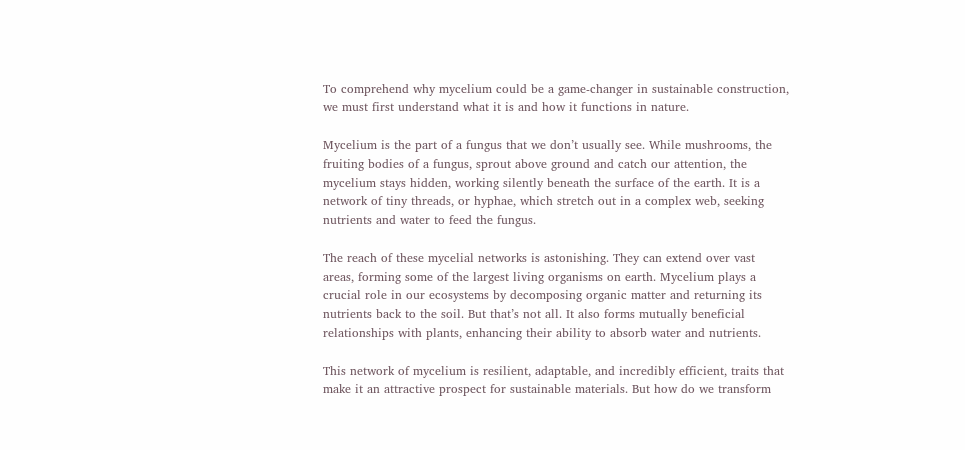To comprehend why mycelium could be a game-changer in sustainable construction, we must first understand what it is and how it functions in nature.

Mycelium is the part of a fungus that we don’t usually see. While mushrooms, the fruiting bodies of a fungus, sprout above ground and catch our attention, the mycelium stays hidden, working silently beneath the surface of the earth. It is a network of tiny threads, or hyphae, which stretch out in a complex web, seeking nutrients and water to feed the fungus.

The reach of these mycelial networks is astonishing. They can extend over vast areas, forming some of the largest living organisms on earth. Mycelium plays a crucial role in our ecosystems by decomposing organic matter and returning its nutrients back to the soil. But that’s not all. It also forms mutually beneficial relationships with plants, enhancing their ability to absorb water and nutrients.

This network of mycelium is resilient, adaptable, and incredibly efficient, traits that make it an attractive prospect for sustainable materials. But how do we transform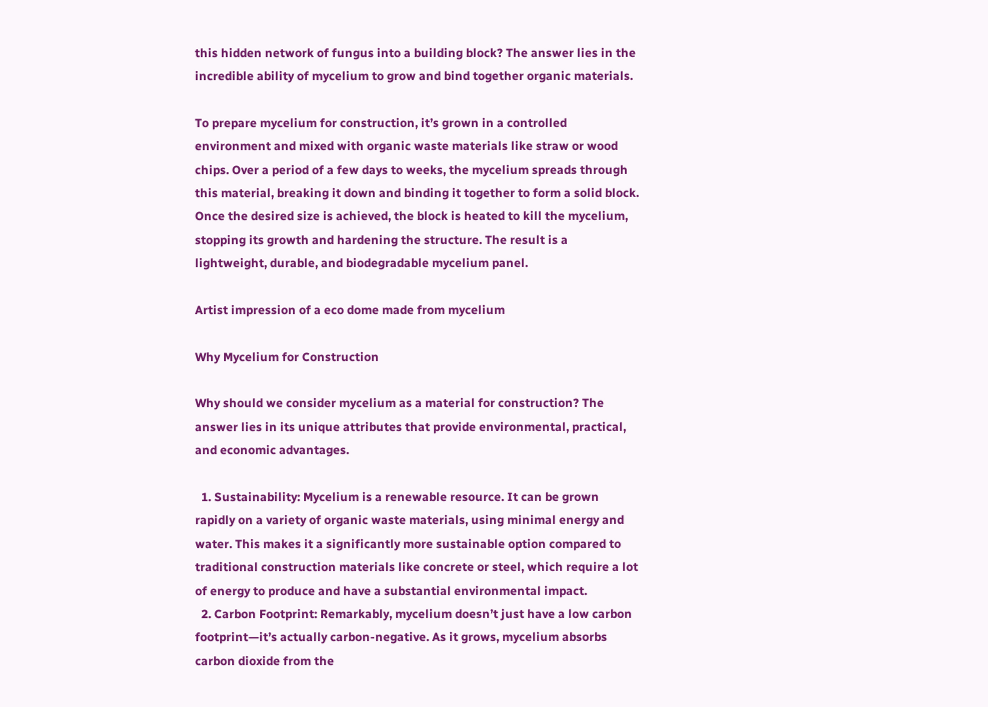this hidden network of fungus into a building block? The answer lies in the incredible ability of mycelium to grow and bind together organic materials.

To prepare mycelium for construction, it’s grown in a controlled environment and mixed with organic waste materials like straw or wood chips. Over a period of a few days to weeks, the mycelium spreads through this material, breaking it down and binding it together to form a solid block. Once the desired size is achieved, the block is heated to kill the mycelium, stopping its growth and hardening the structure. The result is a lightweight, durable, and biodegradable mycelium panel.

Artist impression of a eco dome made from mycelium

Why Mycelium for Construction

Why should we consider mycelium as a material for construction? The answer lies in its unique attributes that provide environmental, practical, and economic advantages.

  1. Sustainability: Mycelium is a renewable resource. It can be grown rapidly on a variety of organic waste materials, using minimal energy and water. This makes it a significantly more sustainable option compared to traditional construction materials like concrete or steel, which require a lot of energy to produce and have a substantial environmental impact.
  2. Carbon Footprint: Remarkably, mycelium doesn’t just have a low carbon footprint—it’s actually carbon-negative. As it grows, mycelium absorbs carbon dioxide from the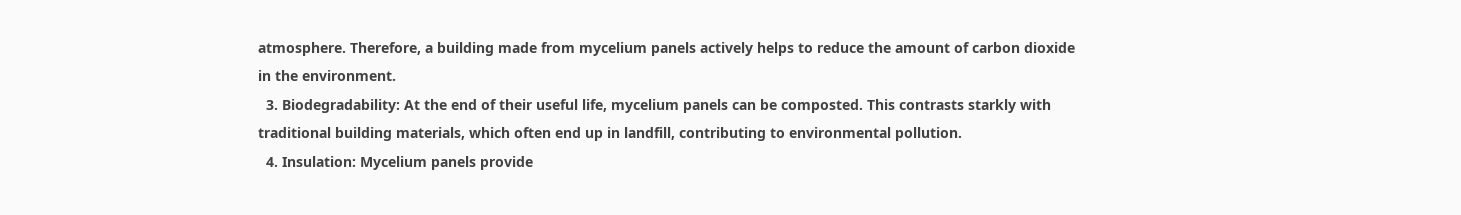atmosphere. Therefore, a building made from mycelium panels actively helps to reduce the amount of carbon dioxide in the environment.
  3. Biodegradability: At the end of their useful life, mycelium panels can be composted. This contrasts starkly with traditional building materials, which often end up in landfill, contributing to environmental pollution.
  4. Insulation: Mycelium panels provide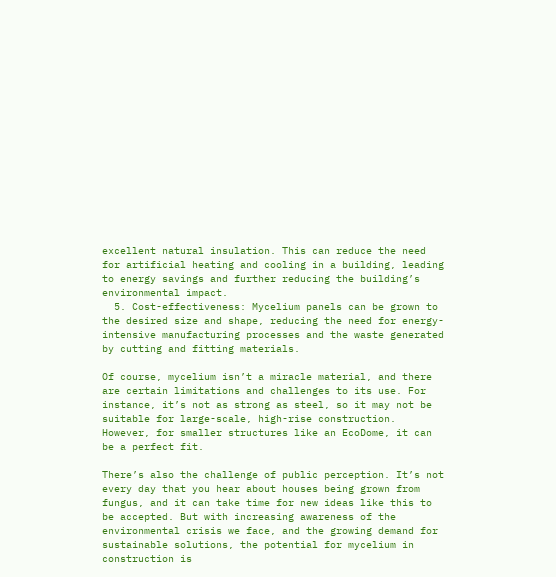excellent natural insulation. This can reduce the need for artificial heating and cooling in a building, leading to energy savings and further reducing the building’s environmental impact.
  5. Cost-effectiveness: Mycelium panels can be grown to the desired size and shape, reducing the need for energy-intensive manufacturing processes and the waste generated by cutting and fitting materials.

Of course, mycelium isn’t a miracle material, and there are certain limitations and challenges to its use. For instance, it’s not as strong as steel, so it may not be suitable for large-scale, high-rise construction. However, for smaller structures like an EcoDome, it can be a perfect fit.

There’s also the challenge of public perception. It’s not every day that you hear about houses being grown from fungus, and it can take time for new ideas like this to be accepted. But with increasing awareness of the environmental crisis we face, and the growing demand for sustainable solutions, the potential for mycelium in construction is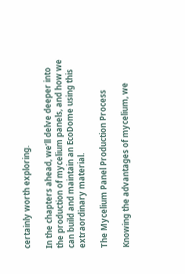certainly worth exploring.

In the chapters ahead, we’ll delve deeper into the production of mycelium panels, and how we can build and maintain an EcoDome using this extraordinary material.

The Mycelium Panel Production Process

Knowing the advantages of mycelium, we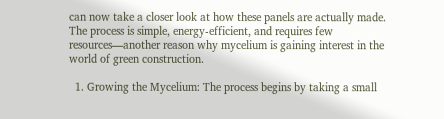can now take a closer look at how these panels are actually made. The process is simple, energy-efficient, and requires few resources—another reason why mycelium is gaining interest in the world of green construction.

  1. Growing the Mycelium: The process begins by taking a small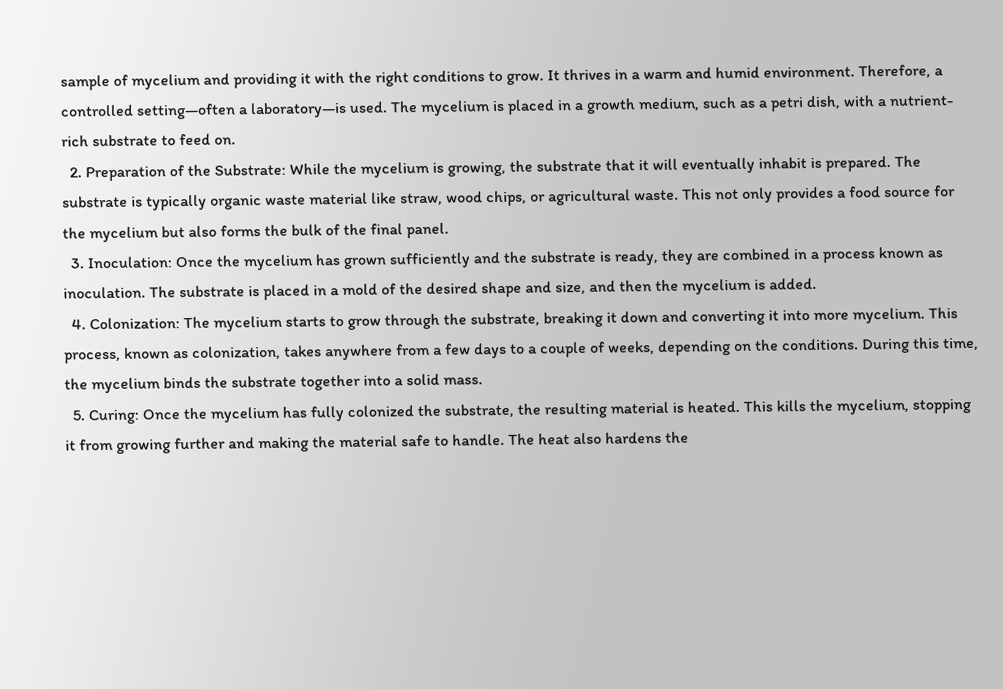sample of mycelium and providing it with the right conditions to grow. It thrives in a warm and humid environment. Therefore, a controlled setting—often a laboratory—is used. The mycelium is placed in a growth medium, such as a petri dish, with a nutrient-rich substrate to feed on.
  2. Preparation of the Substrate: While the mycelium is growing, the substrate that it will eventually inhabit is prepared. The substrate is typically organic waste material like straw, wood chips, or agricultural waste. This not only provides a food source for the mycelium but also forms the bulk of the final panel.
  3. Inoculation: Once the mycelium has grown sufficiently and the substrate is ready, they are combined in a process known as inoculation. The substrate is placed in a mold of the desired shape and size, and then the mycelium is added.
  4. Colonization: The mycelium starts to grow through the substrate, breaking it down and converting it into more mycelium. This process, known as colonization, takes anywhere from a few days to a couple of weeks, depending on the conditions. During this time, the mycelium binds the substrate together into a solid mass.
  5. Curing: Once the mycelium has fully colonized the substrate, the resulting material is heated. This kills the mycelium, stopping it from growing further and making the material safe to handle. The heat also hardens the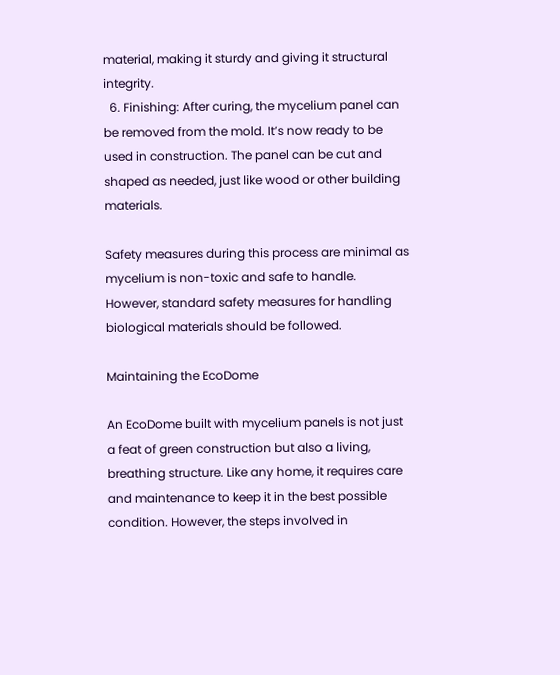material, making it sturdy and giving it structural integrity.
  6. Finishing: After curing, the mycelium panel can be removed from the mold. It’s now ready to be used in construction. The panel can be cut and shaped as needed, just like wood or other building materials.

Safety measures during this process are minimal as mycelium is non-toxic and safe to handle. However, standard safety measures for handling biological materials should be followed.

Maintaining the EcoDome

An EcoDome built with mycelium panels is not just a feat of green construction but also a living, breathing structure. Like any home, it requires care and maintenance to keep it in the best possible condition. However, the steps involved in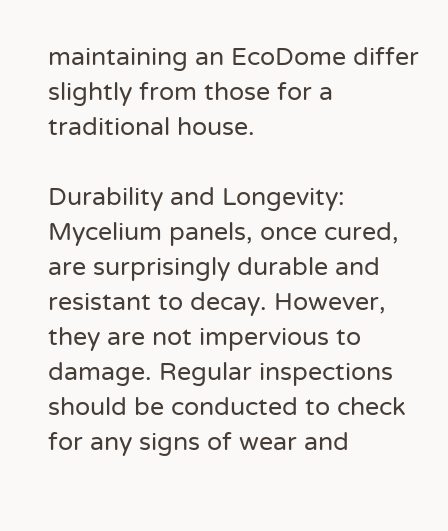maintaining an EcoDome differ slightly from those for a traditional house.

Durability and Longevity: Mycelium panels, once cured, are surprisingly durable and resistant to decay. However, they are not impervious to damage. Regular inspections should be conducted to check for any signs of wear and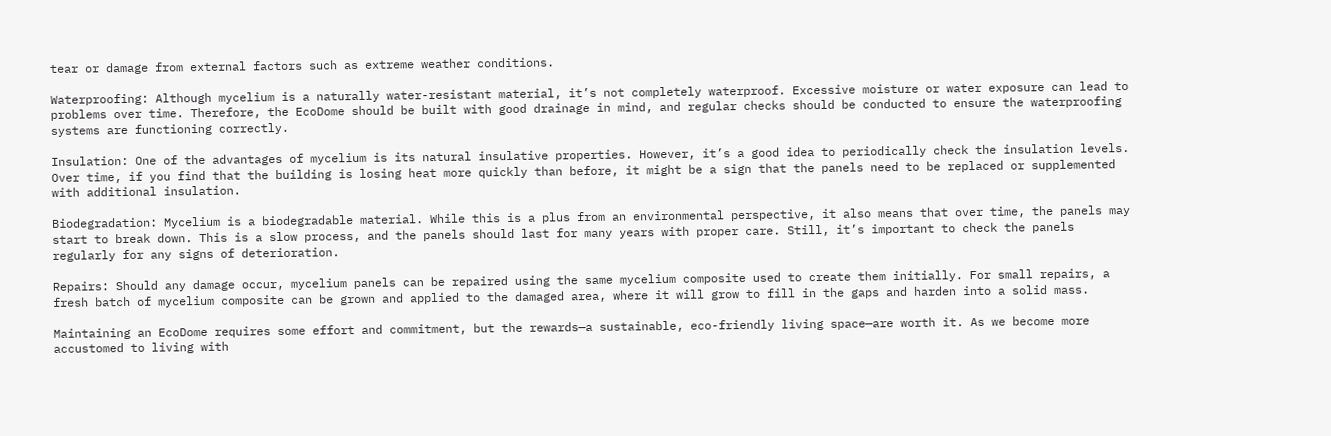tear or damage from external factors such as extreme weather conditions.

Waterproofing: Although mycelium is a naturally water-resistant material, it’s not completely waterproof. Excessive moisture or water exposure can lead to problems over time. Therefore, the EcoDome should be built with good drainage in mind, and regular checks should be conducted to ensure the waterproofing systems are functioning correctly.

Insulation: One of the advantages of mycelium is its natural insulative properties. However, it’s a good idea to periodically check the insulation levels. Over time, if you find that the building is losing heat more quickly than before, it might be a sign that the panels need to be replaced or supplemented with additional insulation.

Biodegradation: Mycelium is a biodegradable material. While this is a plus from an environmental perspective, it also means that over time, the panels may start to break down. This is a slow process, and the panels should last for many years with proper care. Still, it’s important to check the panels regularly for any signs of deterioration.

Repairs: Should any damage occur, mycelium panels can be repaired using the same mycelium composite used to create them initially. For small repairs, a fresh batch of mycelium composite can be grown and applied to the damaged area, where it will grow to fill in the gaps and harden into a solid mass.

Maintaining an EcoDome requires some effort and commitment, but the rewards—a sustainable, eco-friendly living space—are worth it. As we become more accustomed to living with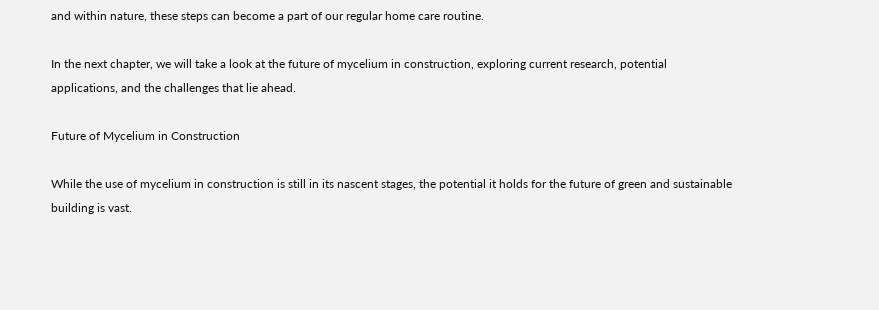and within nature, these steps can become a part of our regular home care routine.

In the next chapter, we will take a look at the future of mycelium in construction, exploring current research, potential applications, and the challenges that lie ahead.

Future of Mycelium in Construction

While the use of mycelium in construction is still in its nascent stages, the potential it holds for the future of green and sustainable building is vast.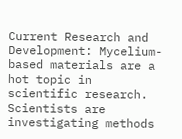Current Research and Development: Mycelium-based materials are a hot topic in scientific research. Scientists are investigating methods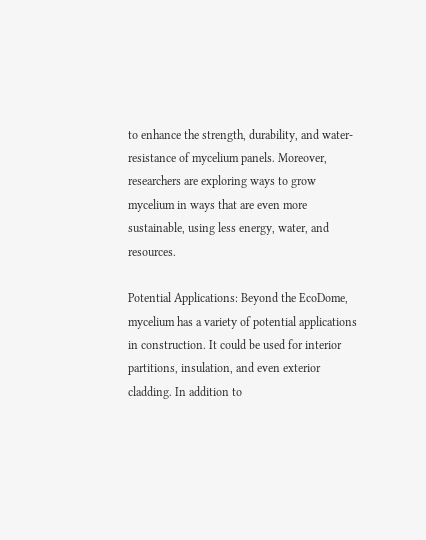to enhance the strength, durability, and water-resistance of mycelium panels. Moreover, researchers are exploring ways to grow mycelium in ways that are even more sustainable, using less energy, water, and resources.

Potential Applications: Beyond the EcoDome, mycelium has a variety of potential applications in construction. It could be used for interior partitions, insulation, and even exterior cladding. In addition to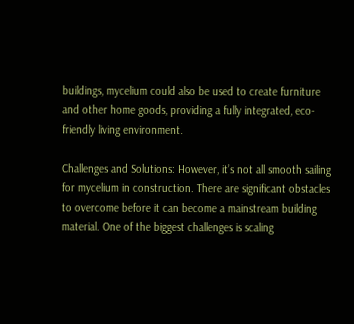buildings, mycelium could also be used to create furniture and other home goods, providing a fully integrated, eco-friendly living environment.

Challenges and Solutions: However, it’s not all smooth sailing for mycelium in construction. There are significant obstacles to overcome before it can become a mainstream building material. One of the biggest challenges is scaling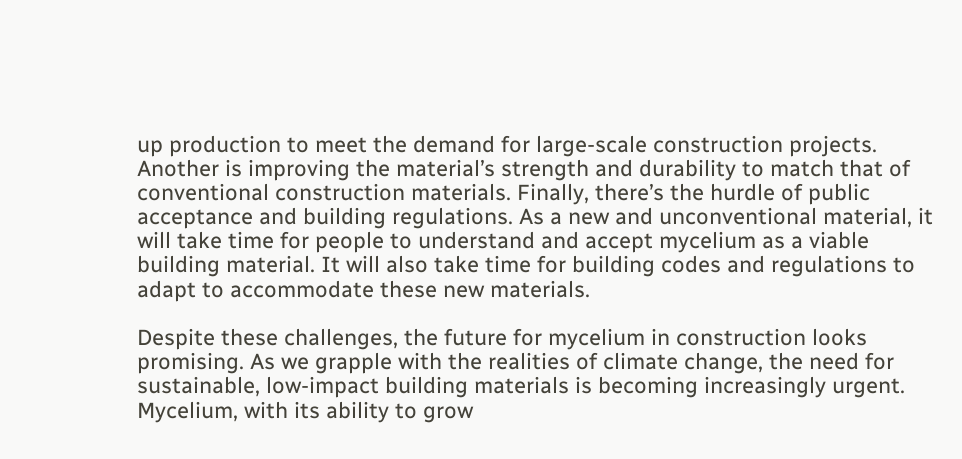up production to meet the demand for large-scale construction projects. Another is improving the material’s strength and durability to match that of conventional construction materials. Finally, there’s the hurdle of public acceptance and building regulations. As a new and unconventional material, it will take time for people to understand and accept mycelium as a viable building material. It will also take time for building codes and regulations to adapt to accommodate these new materials.

Despite these challenges, the future for mycelium in construction looks promising. As we grapple with the realities of climate change, the need for sustainable, low-impact building materials is becoming increasingly urgent. Mycelium, with its ability to grow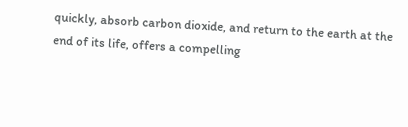quickly, absorb carbon dioxide, and return to the earth at the end of its life, offers a compelling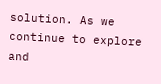solution. As we continue to explore and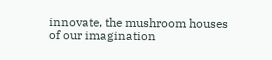innovate, the mushroom houses of our imagination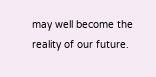may well become the reality of our future.